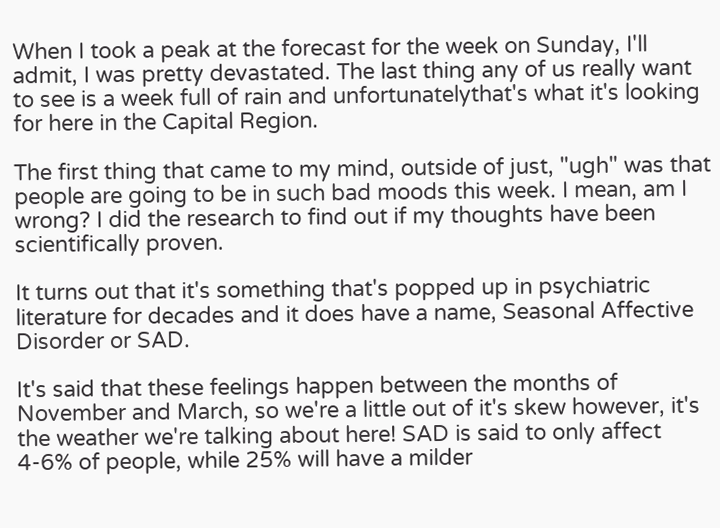When I took a peak at the forecast for the week on Sunday, I'll admit, I was pretty devastated. The last thing any of us really want to see is a week full of rain and unfortunatelythat's what it's looking for here in the Capital Region.

The first thing that came to my mind, outside of just, "ugh" was that people are going to be in such bad moods this week. I mean, am I wrong? I did the research to find out if my thoughts have been scientifically proven.

It turns out that it's something that's popped up in psychiatric literature for decades and it does have a name, Seasonal Affective Disorder or SAD.

It's said that these feelings happen between the months of November and March, so we're a little out of it's skew however, it's the weather we're talking about here! SAD is said to only affect 4-6% of people, while 25% will have a milder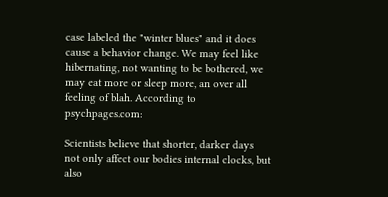case labeled the "winter blues" and it does cause a behavior change. We may feel like hibernating, not wanting to be bothered, we may eat more or sleep more, an over all feeling of blah. According to psychpages.com:

Scientists believe that shorter, darker days not only affect our bodies internal clocks, but also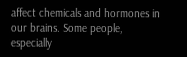affect chemicals and hormones in our brains. Some people, especially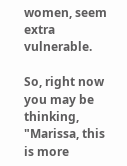women, seem extra vulnerable.

So, right now you may be thinking, "Marissa, this is more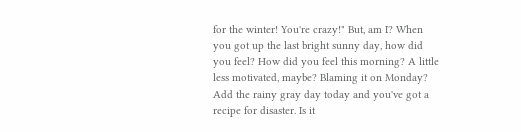for the winter! You're crazy!" But, am I? When you got up the last bright sunny day, how did you feel? How did you feel this morning? A little less motivated, maybe? Blaming it on Monday? Add the rainy gray day today and you've got a recipe for disaster. Is it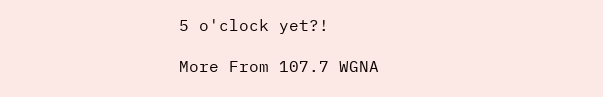5 o'clock yet?!

More From 107.7 WGNA